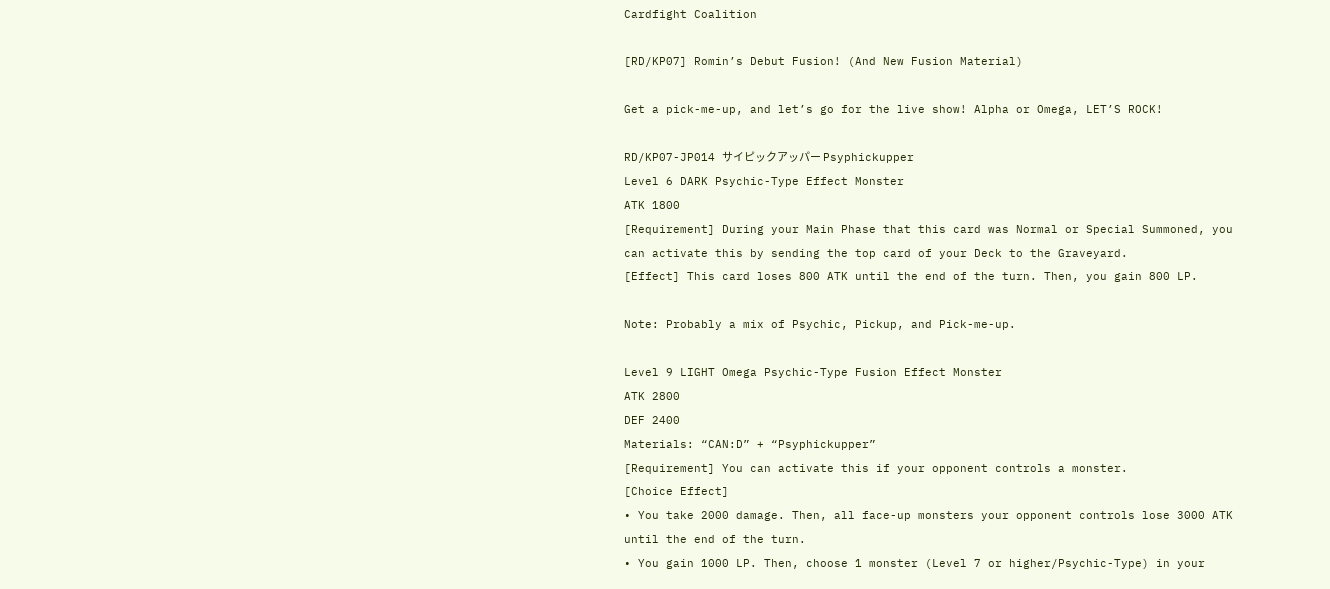Cardfight Coalition

[RD/KP07] Romin’s Debut Fusion! (And New Fusion Material)

Get a pick-me-up, and let’s go for the live show! Alpha or Omega, LET’S ROCK!

RD/KP07-JP014 サイピックアッパー Psyphickupper
Level 6 DARK Psychic-Type Effect Monster
ATK 1800
[Requirement] During your Main Phase that this card was Normal or Special Summoned, you can activate this by sending the top card of your Deck to the Graveyard.
[Effect] This card loses 800 ATK until the end of the turn. Then, you gain 800 LP.

Note: Probably a mix of Psychic, Pickup, and Pick-me-up.

Level 9 LIGHT Omega Psychic-Type Fusion Effect Monster
ATK 2800
DEF 2400
Materials: “CAN:D” + “Psyphickupper”
[Requirement] You can activate this if your opponent controls a monster.
[Choice Effect]
• You take 2000 damage. Then, all face-up monsters your opponent controls lose 3000 ATK until the end of the turn.
• You gain 1000 LP. Then, choose 1 monster (Level 7 or higher/Psychic-Type) in your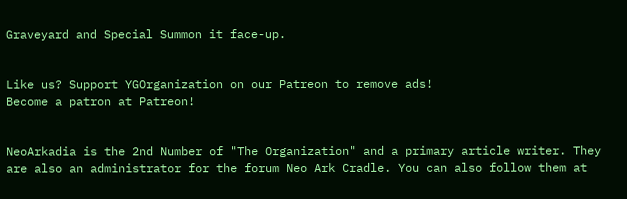Graveyard and Special Summon it face-up.


Like us? Support YGOrganization on our Patreon to remove ads!
Become a patron at Patreon!


NeoArkadia is the 2nd Number of "The Organization" and a primary article writer. They are also an administrator for the forum Neo Ark Cradle. You can also follow them at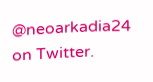@neoarkadia24 on Twitter.